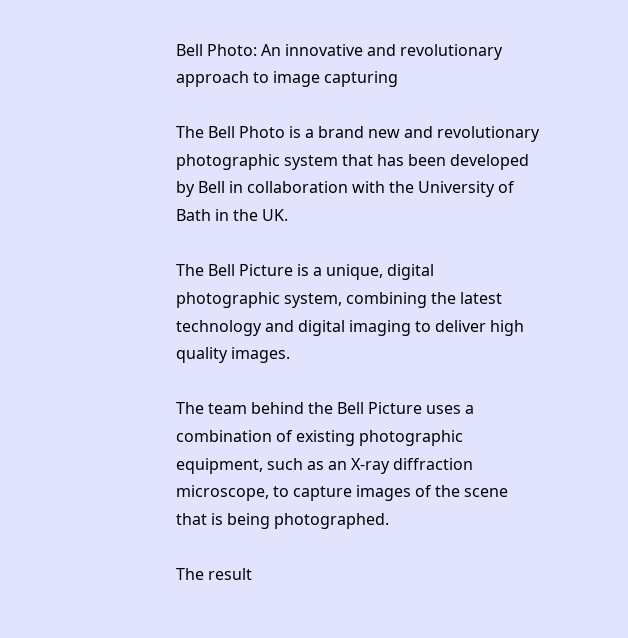Bell Photo: An innovative and revolutionary approach to image capturing

The Bell Photo is a brand new and revolutionary photographic system that has been developed by Bell in collaboration with the University of Bath in the UK.

The Bell Picture is a unique, digital photographic system, combining the latest technology and digital imaging to deliver high quality images.

The team behind the Bell Picture uses a combination of existing photographic equipment, such as an X-ray diffraction microscope, to capture images of the scene that is being photographed.

The result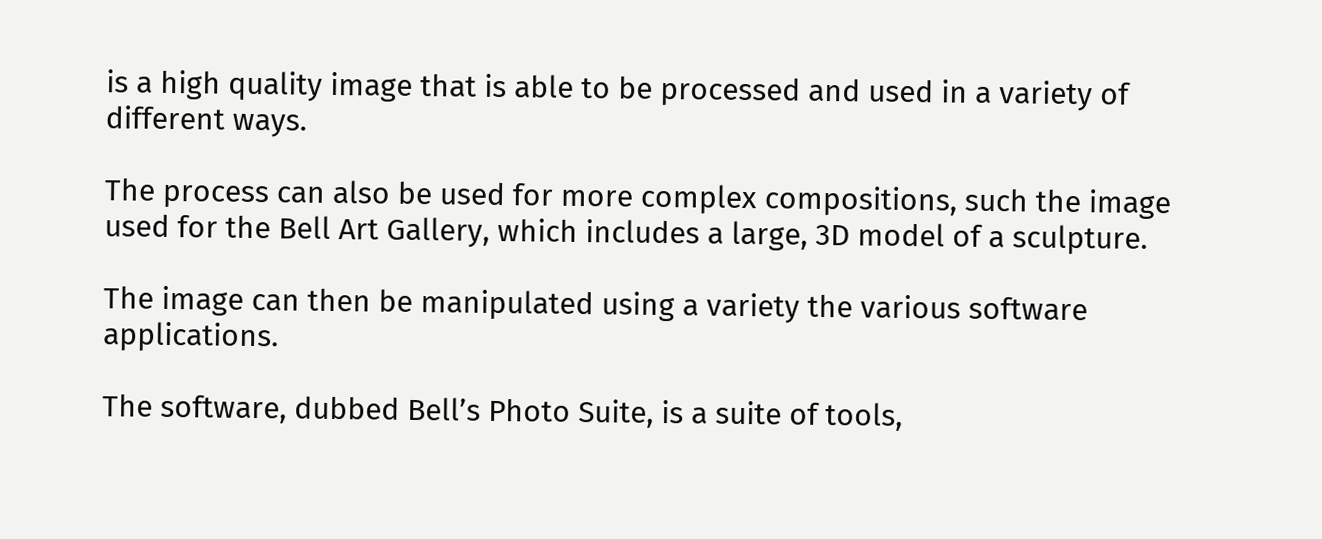is a high quality image that is able to be processed and used in a variety of different ways.

The process can also be used for more complex compositions, such the image used for the Bell Art Gallery, which includes a large, 3D model of a sculpture.

The image can then be manipulated using a variety the various software applications.

The software, dubbed Bell’s Photo Suite, is a suite of tools,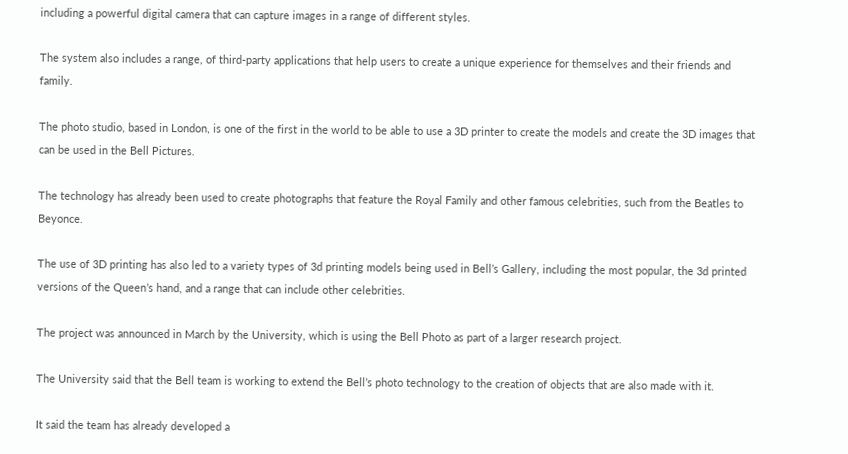including a powerful digital camera that can capture images in a range of different styles.

The system also includes a range, of third-party applications that help users to create a unique experience for themselves and their friends and family.

The photo studio, based in London, is one of the first in the world to be able to use a 3D printer to create the models and create the 3D images that can be used in the Bell Pictures.

The technology has already been used to create photographs that feature the Royal Family and other famous celebrities, such from the Beatles to Beyonce.

The use of 3D printing has also led to a variety types of 3d printing models being used in Bell’s Gallery, including the most popular, the 3d printed versions of the Queen’s hand, and a range that can include other celebrities.

The project was announced in March by the University, which is using the Bell Photo as part of a larger research project.

The University said that the Bell team is working to extend the Bell’s photo technology to the creation of objects that are also made with it.

It said the team has already developed a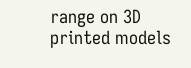range on 3D printed models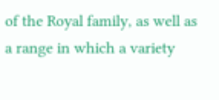of the Royal family, as well as a range in which a variety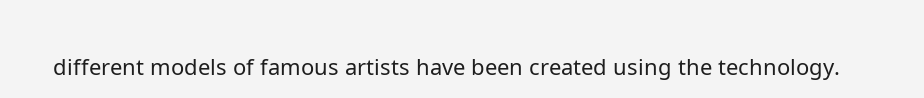different models of famous artists have been created using the technology.